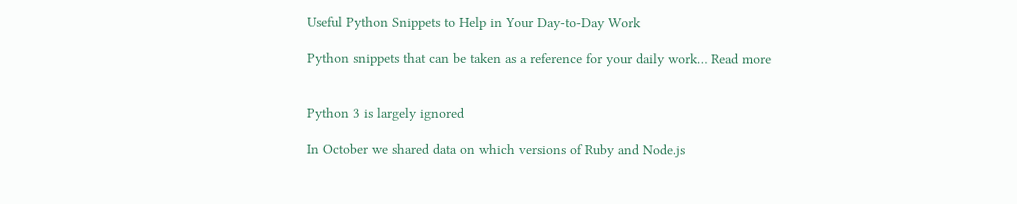Useful Python Snippets to Help in Your Day-to-Day Work

Python snippets that can be taken as a reference for your daily work… Read more


Python 3 is largely ignored

In October we shared data on which versions of Ruby and Node.js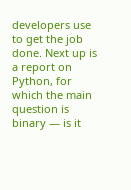developers use to get the job done. Next up is a report on Python, for which the main question is binary — is it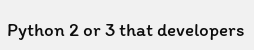Python 2 or 3 that developers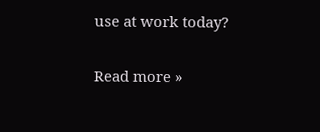use at work today?

Read more »